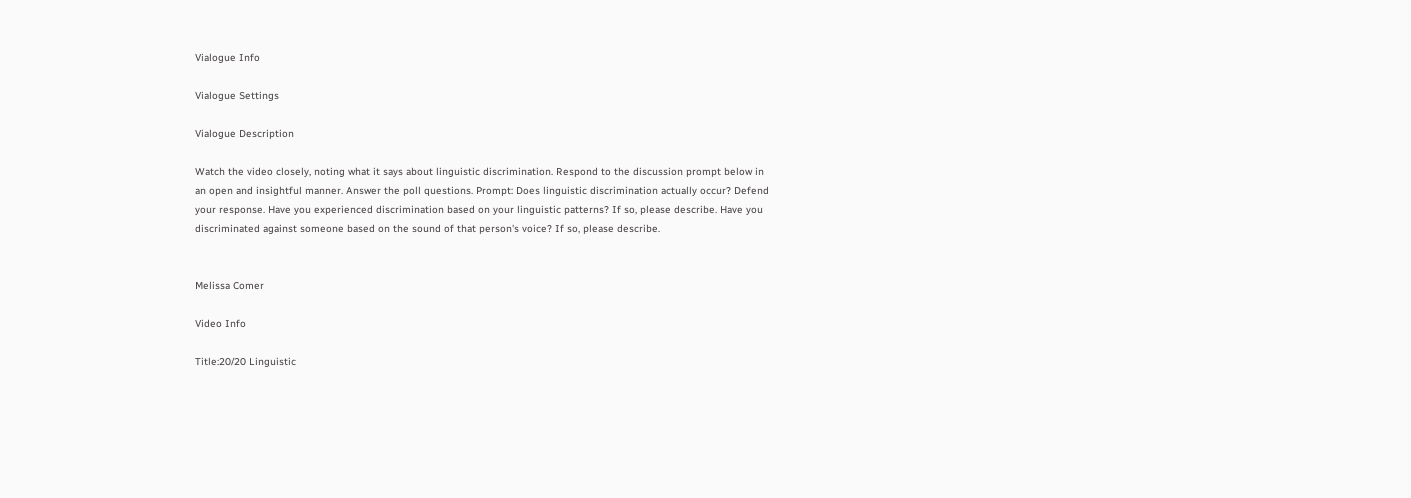Vialogue Info

Vialogue Settings

Vialogue Description

Watch the video closely, noting what it says about linguistic discrimination. Respond to the discussion prompt below in an open and insightful manner. Answer the poll questions. Prompt: Does linguistic discrimination actually occur? Defend your response. Have you experienced discrimination based on your linguistic patterns? If so, please describe. Have you discriminated against someone based on the sound of that person's voice? If so, please describe.


Melissa Comer

Video Info

Title:20/20 Linguistic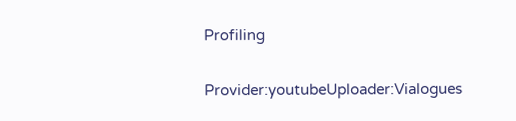Profiling

Provider:youtubeUploader:Vialogues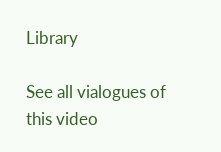Library

See all vialogues of this video